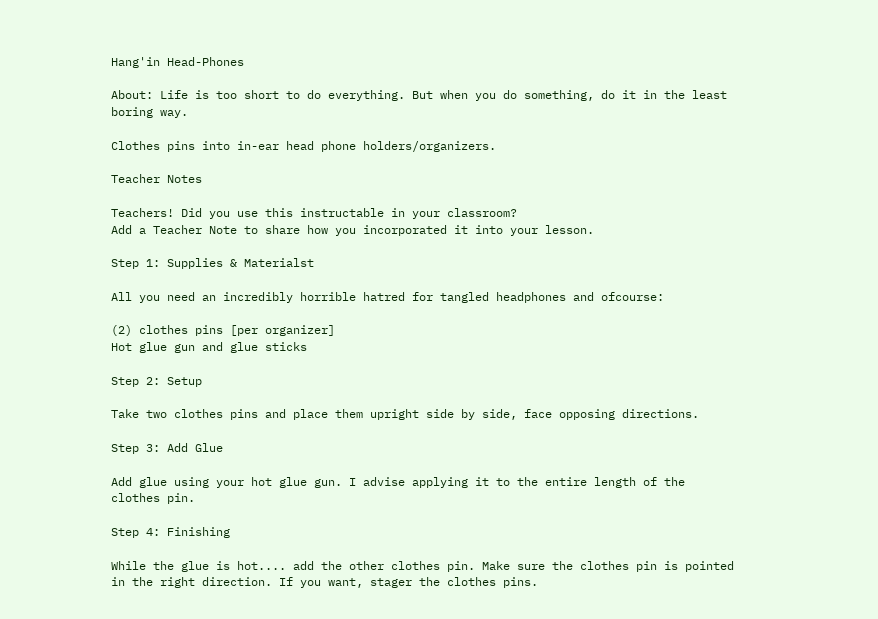Hang'in Head-Phones

About: Life is too short to do everything. But when you do something, do it in the least boring way.

Clothes pins into in-ear head phone holders/organizers.

Teacher Notes

Teachers! Did you use this instructable in your classroom?
Add a Teacher Note to share how you incorporated it into your lesson.

Step 1: Supplies & Materialst

All you need an incredibly horrible hatred for tangled headphones and ofcourse:

(2) clothes pins [per organizer]
Hot glue gun and glue sticks

Step 2: Setup

Take two clothes pins and place them upright side by side, face opposing directions.

Step 3: Add Glue

Add glue using your hot glue gun. I advise applying it to the entire length of the clothes pin.

Step 4: Finishing

While the glue is hot.... add the other clothes pin. Make sure the clothes pin is pointed in the right direction. If you want, stager the clothes pins.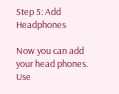Step 5: Add Headphones

Now you can add your head phones. Use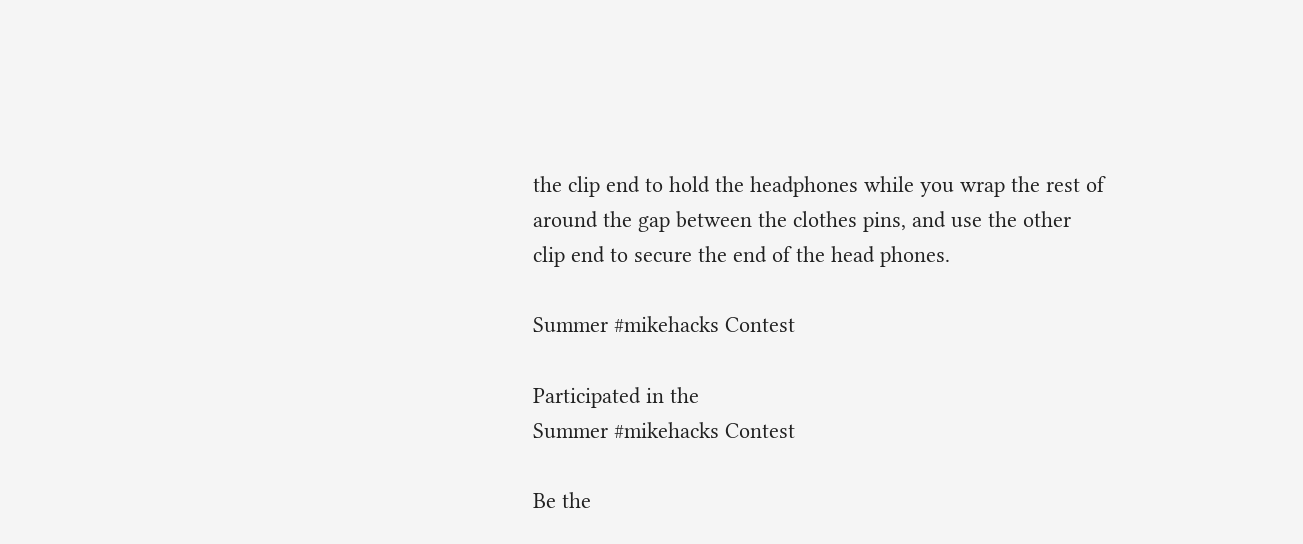the clip end to hold the headphones while you wrap the rest of around the gap between the clothes pins, and use the other clip end to secure the end of the head phones.

Summer #mikehacks Contest

Participated in the
Summer #mikehacks Contest

Be the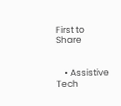First to Share


    • Assistive Tech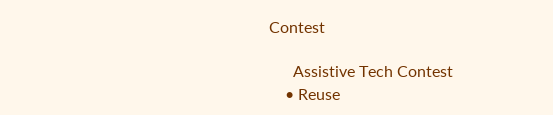Contest

      Assistive Tech Contest
    • Reuse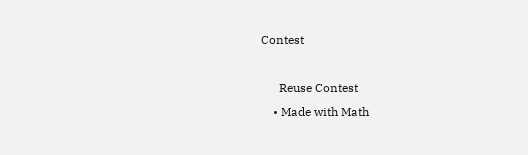Contest

      Reuse Contest
    • Made with Math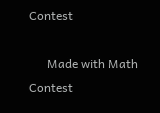Contest

      Made with Math Contest